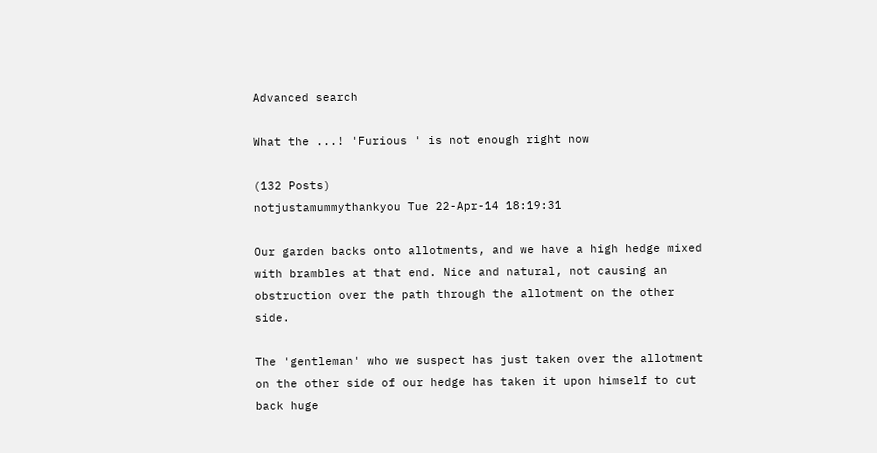Advanced search

What the ...! 'Furious ' is not enough right now

(132 Posts)
notjustamummythankyou Tue 22-Apr-14 18:19:31

Our garden backs onto allotments, and we have a high hedge mixed with brambles at that end. Nice and natural, not causing an obstruction over the path through the allotment on the other side.

The 'gentleman' who we suspect has just taken over the allotment on the other side of our hedge has taken it upon himself to cut back huge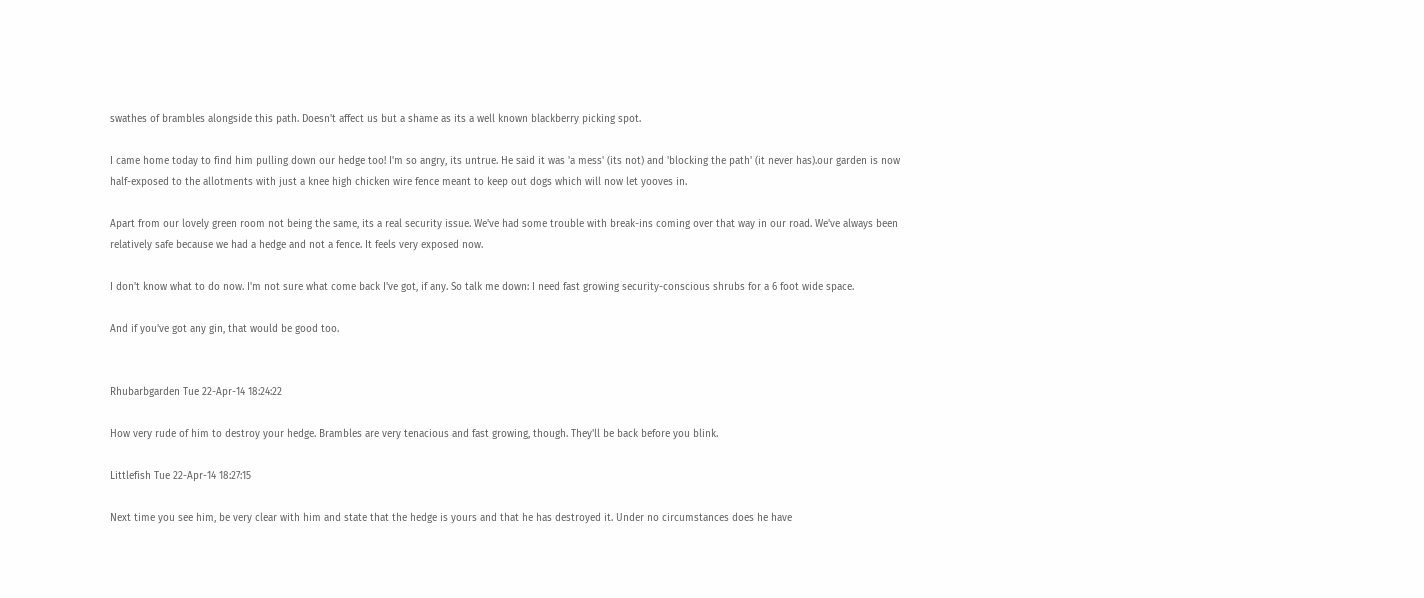swathes of brambles alongside this path. Doesn't affect us but a shame as its a well known blackberry picking spot.

I came home today to find him pulling down our hedge too! I'm so angry, its untrue. He said it was 'a mess' (its not) and 'blocking the path' (it never has).our garden is now half-exposed to the allotments with just a knee high chicken wire fence meant to keep out dogs which will now let yooves in.

Apart from our lovely green room not being the same, its a real security issue. We've had some trouble with break-ins coming over that way in our road. We've always been relatively safe because we had a hedge and not a fence. It feels very exposed now.

I don't know what to do now. I'm not sure what come back I've got, if any. So talk me down: I need fast growing security-conscious shrubs for a 6 foot wide space.

And if you've got any gin, that would be good too.


Rhubarbgarden Tue 22-Apr-14 18:24:22

How very rude of him to destroy your hedge. Brambles are very tenacious and fast growing, though. They'll be back before you blink.

Littlefish Tue 22-Apr-14 18:27:15

Next time you see him, be very clear with him and state that the hedge is yours and that he has destroyed it. Under no circumstances does he have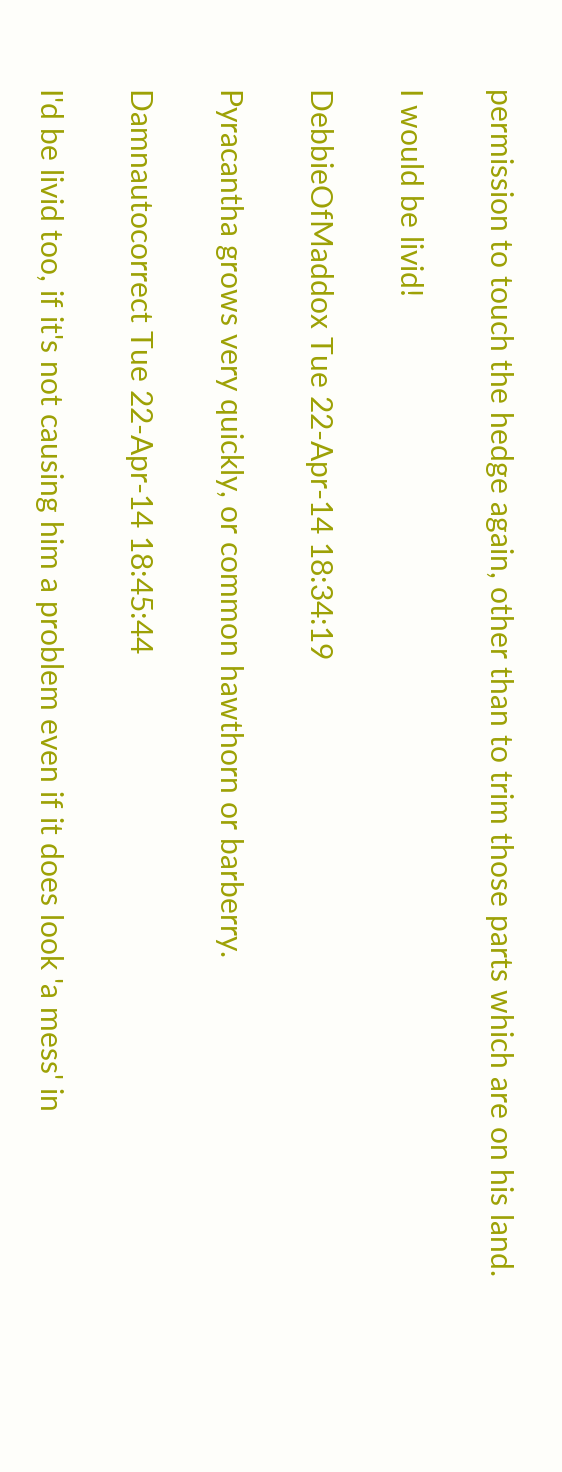permission to touch the hedge again, other than to trim those parts which are on his land.

I would be livid!

DebbieOfMaddox Tue 22-Apr-14 18:34:19

Pyracantha grows very quickly, or common hawthorn or barberry.

Damnautocorrect Tue 22-Apr-14 18:45:44

I'd be livid too, if it's not causing him a problem even if it does look 'a mess' in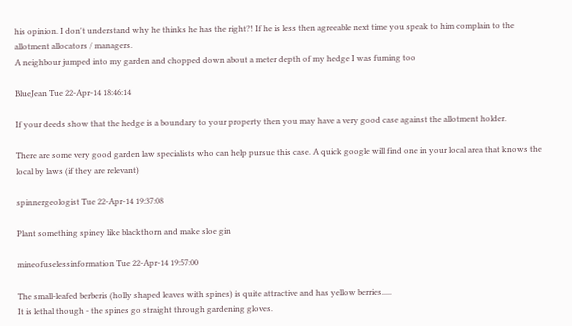his opinion. I don't understand why he thinks he has the right?! If he is less then agreeable next time you speak to him complain to the allotment allocators / managers.
A neighbour jumped into my garden and chopped down about a meter depth of my hedge I was fuming too

BlueJean Tue 22-Apr-14 18:46:14

If your deeds show that the hedge is a boundary to your property then you may have a very good case against the allotment holder.

There are some very good garden law specialists who can help pursue this case. A quick google will find one in your local area that knows the local by laws (if they are relevant)

spinnergeologist Tue 22-Apr-14 19:37:08

Plant something spiney like blackthorn and make sloe gin

mineofuselessinformation Tue 22-Apr-14 19:57:00

The small-leafed berberis (holly shaped leaves with spines) is quite attractive and has yellow berries.....
It is lethal though - the spines go straight through gardening gloves.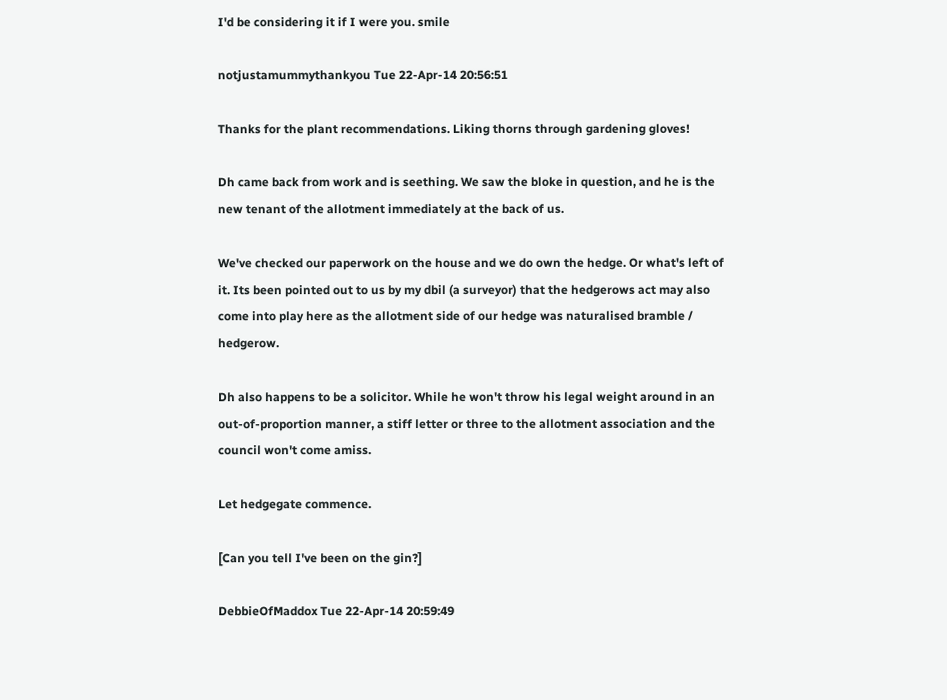I'd be considering it if I were you. smile

notjustamummythankyou Tue 22-Apr-14 20:56:51

Thanks for the plant recommendations. Liking thorns through gardening gloves!

Dh came back from work and is seething. We saw the bloke in question, and he is the new tenant of the allotment immediately at the back of us.

We've checked our paperwork on the house and we do own the hedge. Or what's left of it. Its been pointed out to us by my dbil (a surveyor) that the hedgerows act may also come into play here as the allotment side of our hedge was naturalised bramble / hedgerow.

Dh also happens to be a solicitor. While he won't throw his legal weight around in an out-of-proportion manner, a stiff letter or three to the allotment association and the council won't come amiss.

Let hedgegate commence.

[Can you tell I've been on the gin?]

DebbieOfMaddox Tue 22-Apr-14 20:59:49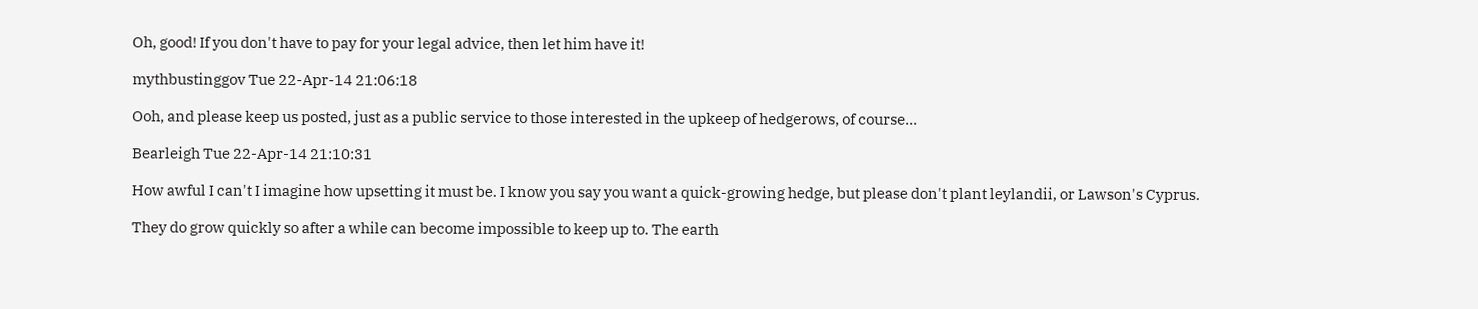Oh, good! If you don't have to pay for your legal advice, then let him have it!

mythbustinggov Tue 22-Apr-14 21:06:18

Ooh, and please keep us posted, just as a public service to those interested in the upkeep of hedgerows, of course...

Bearleigh Tue 22-Apr-14 21:10:31

How awful I can't I imagine how upsetting it must be. I know you say you want a quick-growing hedge, but please don't plant leylandii, or Lawson's Cyprus.

They do grow quickly so after a while can become impossible to keep up to. The earth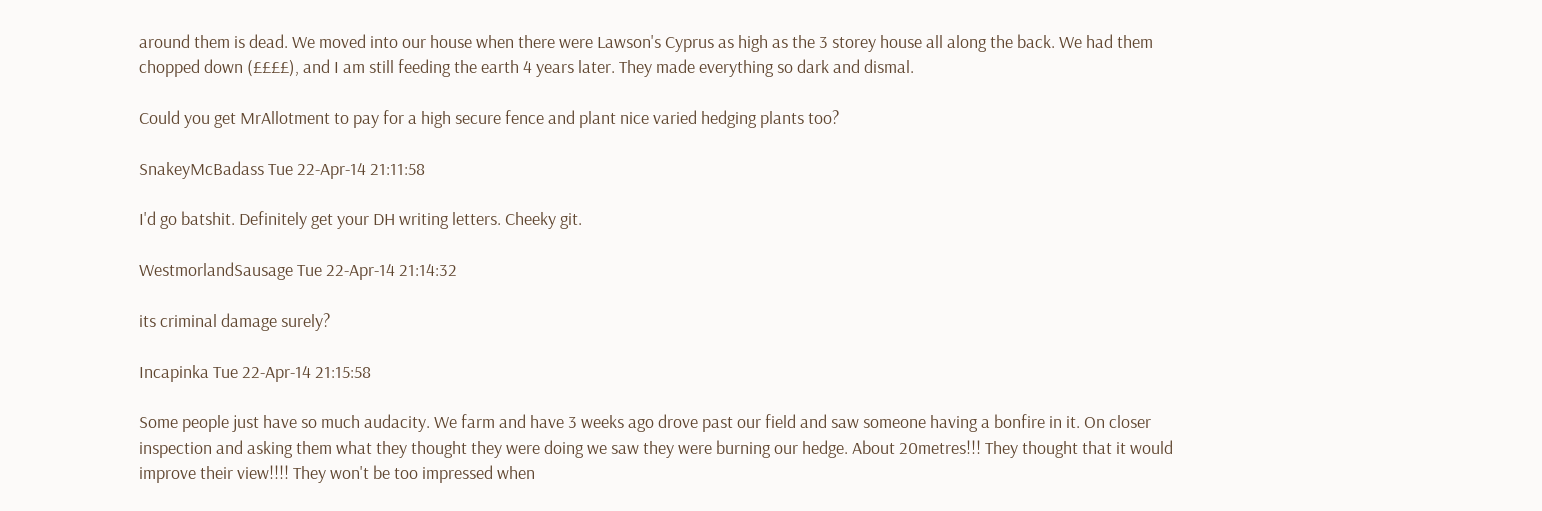around them is dead. We moved into our house when there were Lawson's Cyprus as high as the 3 storey house all along the back. We had them chopped down (££££), and I am still feeding the earth 4 years later. They made everything so dark and dismal.

Could you get MrAllotment to pay for a high secure fence and plant nice varied hedging plants too?

SnakeyMcBadass Tue 22-Apr-14 21:11:58

I'd go batshit. Definitely get your DH writing letters. Cheeky git.

WestmorlandSausage Tue 22-Apr-14 21:14:32

its criminal damage surely?

Incapinka Tue 22-Apr-14 21:15:58

Some people just have so much audacity. We farm and have 3 weeks ago drove past our field and saw someone having a bonfire in it. On closer inspection and asking them what they thought they were doing we saw they were burning our hedge. About 20metres!!! They thought that it would improve their view!!!! They won't be too impressed when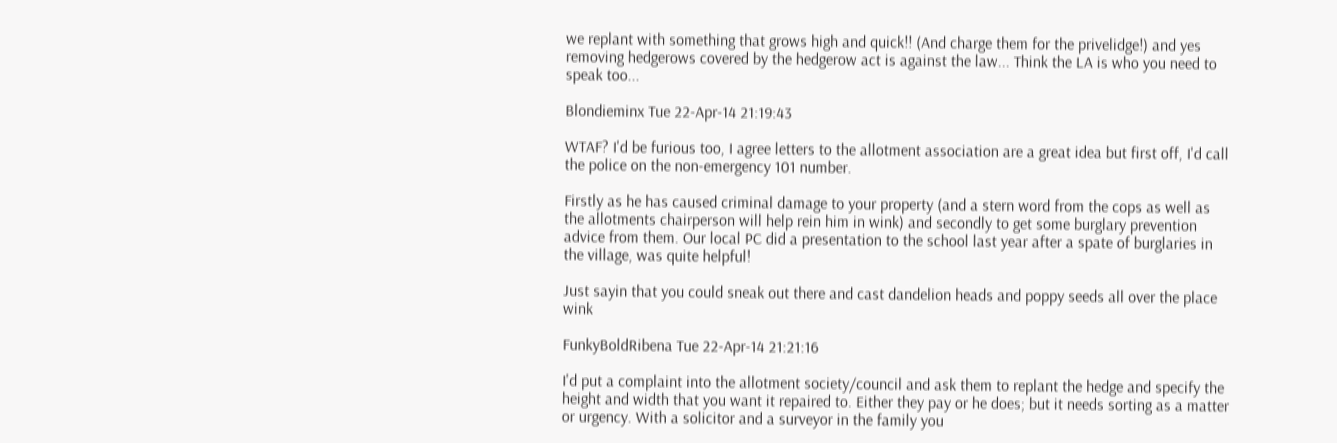we replant with something that grows high and quick!! (And charge them for the privelidge!) and yes removing hedgerows covered by the hedgerow act is against the law... Think the LA is who you need to speak too...

Blondieminx Tue 22-Apr-14 21:19:43

WTAF? I'd be furious too, I agree letters to the allotment association are a great idea but first off, I'd call the police on the non-emergency 101 number.

Firstly as he has caused criminal damage to your property (and a stern word from the cops as well as the allotments chairperson will help rein him in wink) and secondly to get some burglary prevention advice from them. Our local PC did a presentation to the school last year after a spate of burglaries in the village, was quite helpful!

Just sayin that you could sneak out there and cast dandelion heads and poppy seeds all over the place wink

FunkyBoldRibena Tue 22-Apr-14 21:21:16

I'd put a complaint into the allotment society/council and ask them to replant the hedge and specify the height and width that you want it repaired to. Either they pay or he does; but it needs sorting as a matter or urgency. With a solicitor and a surveyor in the family you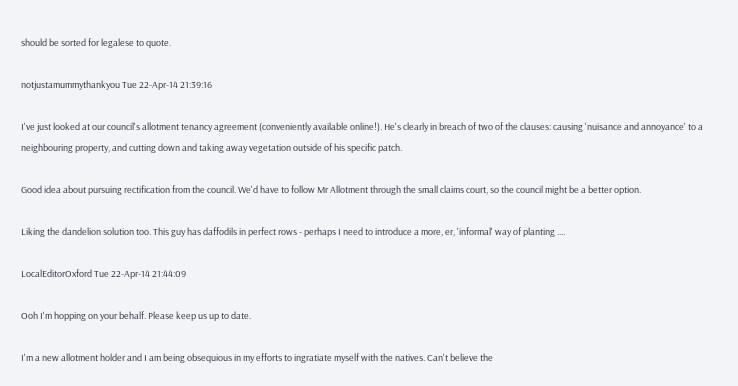should be sorted for legalese to quote.

notjustamummythankyou Tue 22-Apr-14 21:39:16

I've just looked at our council's allotment tenancy agreement (conveniently available online!). He's clearly in breach of two of the clauses: causing 'nuisance and annoyance' to a neighbouring property, and cutting down and taking away vegetation outside of his specific patch.

Good idea about pursuing rectification from the council. We'd have to follow Mr Allotment through the small claims court, so the council might be a better option.

Liking the dandelion solution too. This guy has daffodils in perfect rows - perhaps I need to introduce a more, er, 'informal' way of planting ....

LocalEditorOxford Tue 22-Apr-14 21:44:09

Ooh I'm hopping on your behalf. Please keep us up to date.

I'm a new allotment holder and I am being obsequious in my efforts to ingratiate myself with the natives. Can't believe the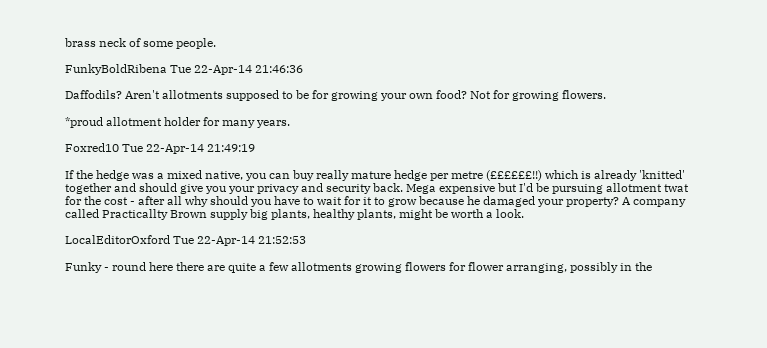brass neck of some people.

FunkyBoldRibena Tue 22-Apr-14 21:46:36

Daffodils? Aren't allotments supposed to be for growing your own food? Not for growing flowers.

*proud allotment holder for many years.

Foxred10 Tue 22-Apr-14 21:49:19

If the hedge was a mixed native, you can buy really mature hedge per metre (££££££!!) which is already 'knitted' together and should give you your privacy and security back. Mega expensive but I'd be pursuing allotment twat for the cost - after all why should you have to wait for it to grow because he damaged your property? A company called Practicallty Brown supply big plants, healthy plants, might be worth a look.

LocalEditorOxford Tue 22-Apr-14 21:52:53

Funky - round here there are quite a few allotments growing flowers for flower arranging, possibly in the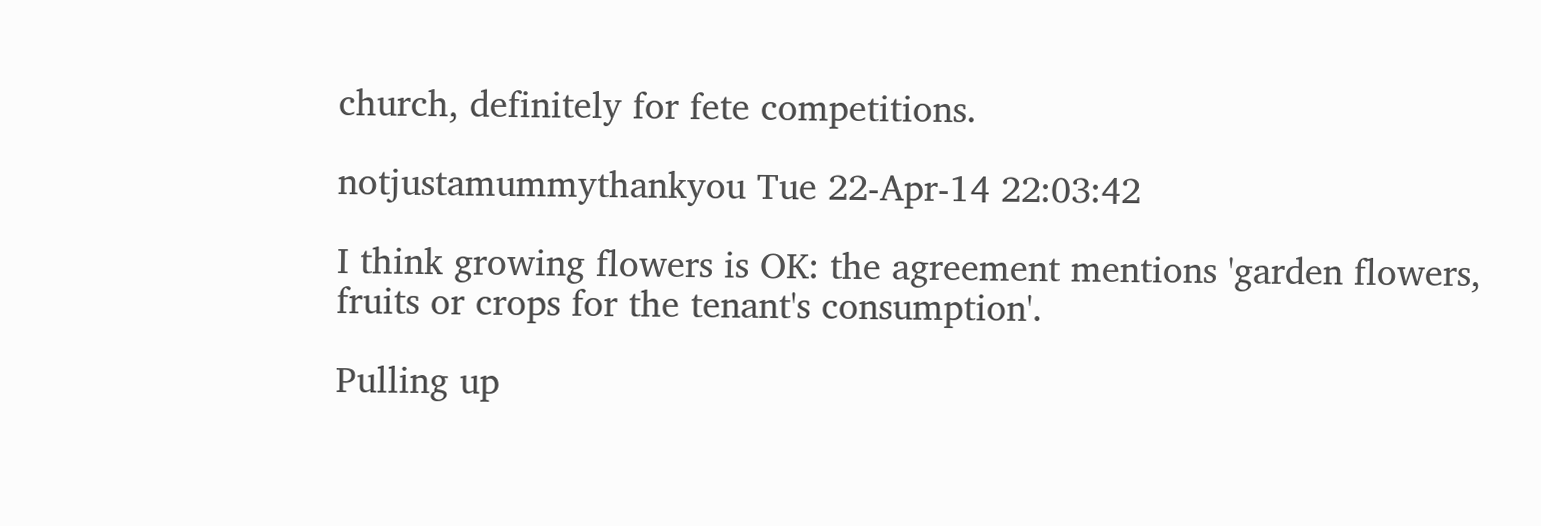church, definitely for fete competitions.

notjustamummythankyou Tue 22-Apr-14 22:03:42

I think growing flowers is OK: the agreement mentions 'garden flowers, fruits or crops for the tenant's consumption'.

Pulling up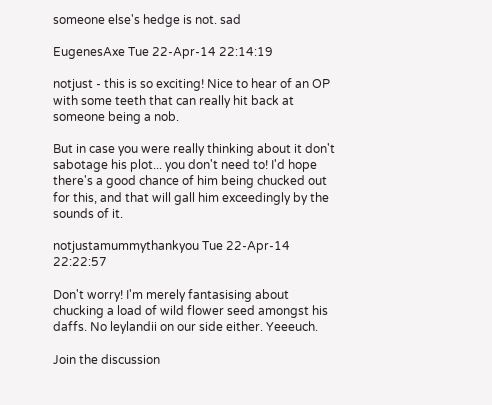someone else's hedge is not. sad

EugenesAxe Tue 22-Apr-14 22:14:19

notjust - this is so exciting! Nice to hear of an OP with some teeth that can really hit back at someone being a nob.

But in case you were really thinking about it don't sabotage his plot... you don't need to! I'd hope there's a good chance of him being chucked out for this, and that will gall him exceedingly by the sounds of it.

notjustamummythankyou Tue 22-Apr-14 22:22:57

Don't worry! I'm merely fantasising about chucking a load of wild flower seed amongst his daffs. No leylandii on our side either. Yeeeuch.

Join the discussion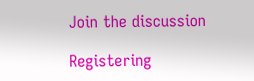Join the discussion

Registering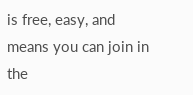is free, easy, and means you can join in the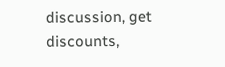discussion, get discounts,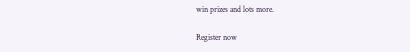win prizes and lots more.

Register now